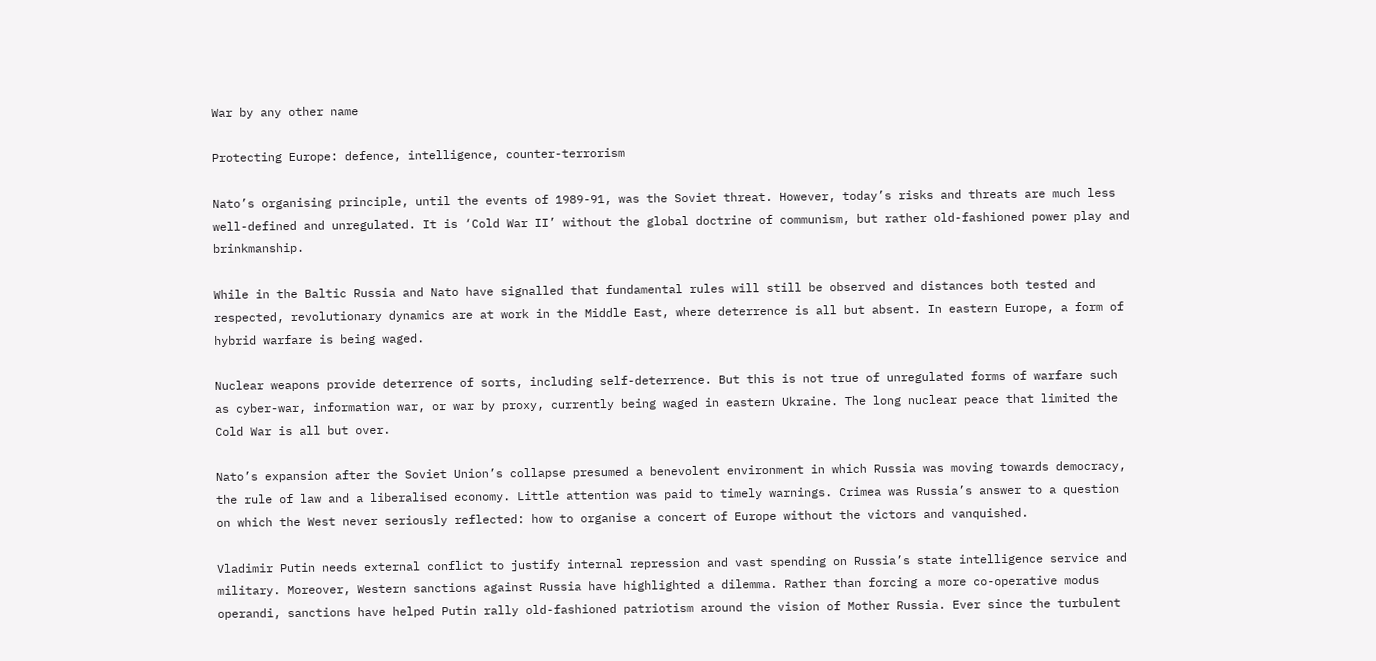War by any other name

Protecting Europe: defence, intelligence, counter-terrorism

Nato’s organising principle, until the events of 1989-91, was the Soviet threat. However, today’s risks and threats are much less well-defined and unregulated. It is ‘Cold War II’ without the global doctrine of communism, but rather old-fashioned power play and brinkmanship.

While in the Baltic Russia and Nato have signalled that fundamental rules will still be observed and distances both tested and respected, revolutionary dynamics are at work in the Middle East, where deterrence is all but absent. In eastern Europe, a form of hybrid warfare is being waged.

Nuclear weapons provide deterrence of sorts, including self-deterrence. But this is not true of unregulated forms of warfare such as cyber-war, information war, or war by proxy, currently being waged in eastern Ukraine. The long nuclear peace that limited the Cold War is all but over.

Nato’s expansion after the Soviet Union’s collapse presumed a benevolent environment in which Russia was moving towards democracy, the rule of law and a liberalised economy. Little attention was paid to timely warnings. Crimea was Russia’s answer to a question on which the West never seriously reflected: how to organise a concert of Europe without the victors and vanquished.

Vladimir Putin needs external conflict to justify internal repression and vast spending on Russia’s state intelligence service and military. Moreover, Western sanctions against Russia have highlighted a dilemma. Rather than forcing a more co-operative modus operandi, sanctions have helped Putin rally old-fashioned patriotism around the vision of Mother Russia. Ever since the turbulent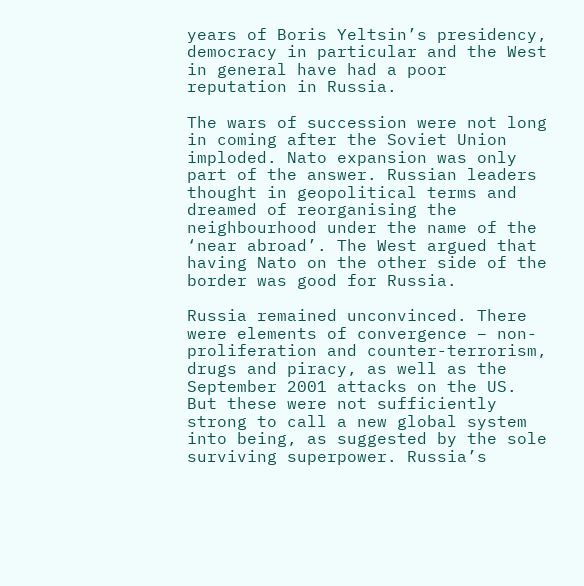years of Boris Yeltsin’s presidency, democracy in particular and the West in general have had a poor reputation in Russia.

The wars of succession were not long in coming after the Soviet Union imploded. Nato expansion was only part of the answer. Russian leaders thought in geopolitical terms and dreamed of reorganising the neighbourhood under the name of the ‘near abroad’. The West argued that having Nato on the other side of the border was good for Russia.

Russia remained unconvinced. There were elements of convergence – non-proliferation and counter-terrorism, drugs and piracy, as well as the September 2001 attacks on the US. But these were not sufficiently strong to call a new global system into being, as suggested by the sole surviving superpower. Russia’s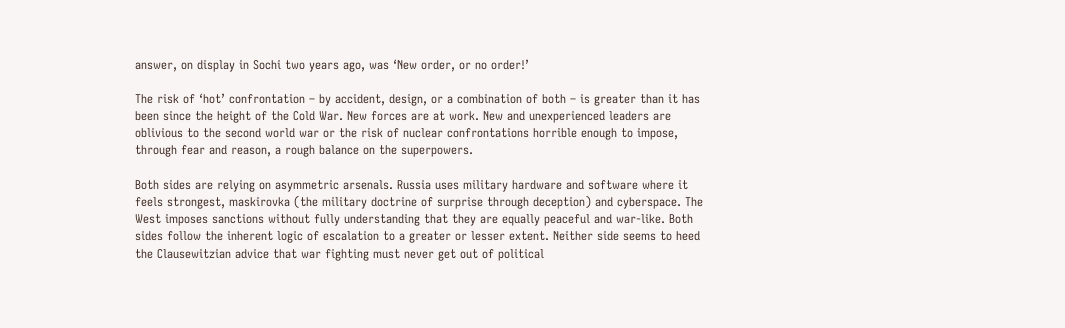answer, on display in Sochi two years ago, was ‘New order, or no order!’

The risk of ‘hot’ confrontation – by accident, design, or a combination of both – is greater than it has been since the height of the Cold War. New forces are at work. New and unexperienced leaders are oblivious to the second world war or the risk of nuclear confrontations horrible enough to impose, through fear and reason, a rough balance on the superpowers.

Both sides are relying on asymmetric arsenals. Russia uses military hardware and software where it feels strongest, maskirovka (the military doctrine of surprise through deception) and cyberspace. The West imposes sanctions without fully understanding that they are equally peaceful and war-like. Both sides follow the inherent logic of escalation to a greater or lesser extent. Neither side seems to heed the Clausewitzian advice that war fighting must never get out of political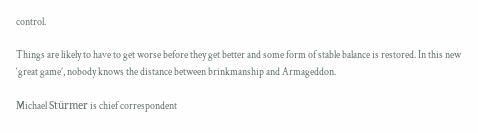control.

Things are likely to have to get worse before they get better and some form of stable balance is restored. In this new ‘great game’, nobody knows the distance between brinkmanship and Armageddon.

Michael Stürmer is chief correspondent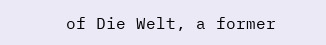of Die Welt, a former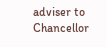adviser to Chancellor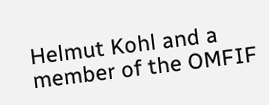Helmut Kohl and a member of the OMFIF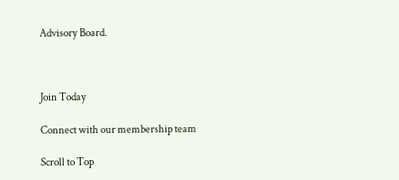Advisory Board.



Join Today

Connect with our membership team

Scroll to Top